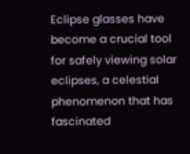Eclipse glasses have become a crucial tool for safely viewing solar eclipses, a celestial phenomenon that has fascinated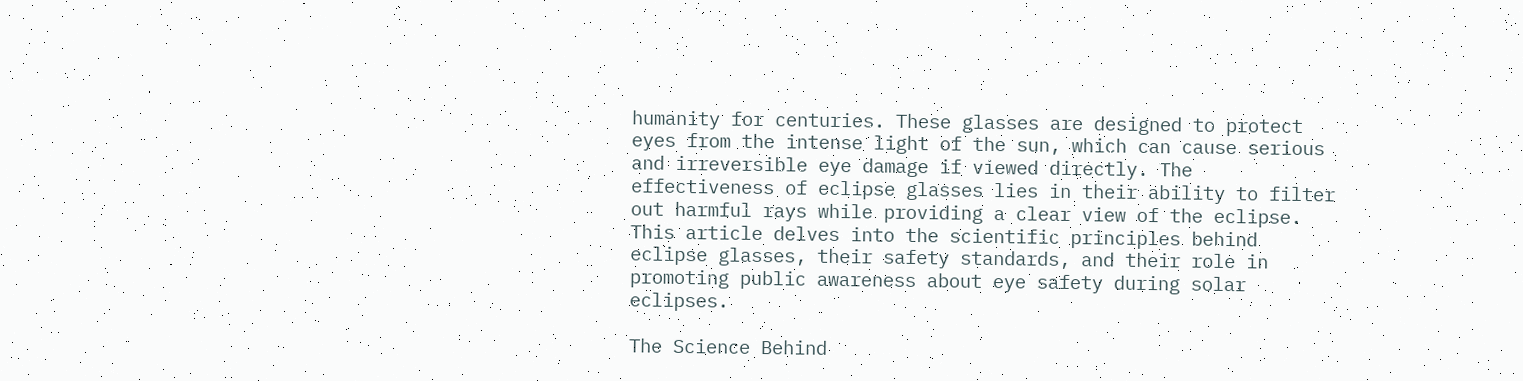humanity for centuries. These glasses are designed to protect eyes from the intense light of the sun, which can cause serious and irreversible eye damage if viewed directly. The effectiveness of eclipse glasses lies in their ability to filter out harmful rays while providing a clear view of the eclipse. This article delves into the scientific principles behind eclipse glasses, their safety standards, and their role in promoting public awareness about eye safety during solar eclipses.

The Science Behind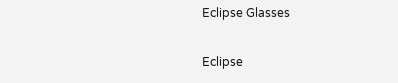Eclipse Glasses

Eclipse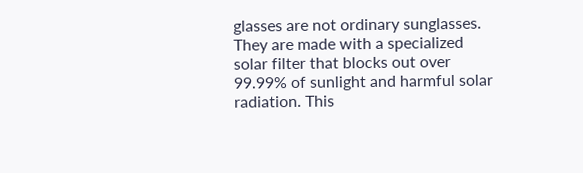glasses are not ordinary sunglasses. They are made with a specialized solar filter that blocks out over 99.99% of sunlight and harmful solar radiation. This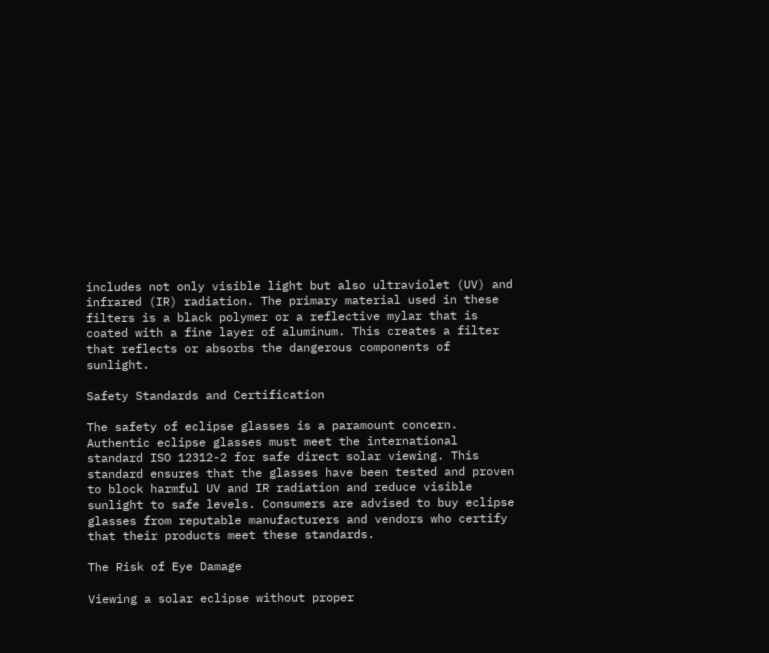includes not only visible light but also ultraviolet (UV) and infrared (IR) radiation. The primary material used in these filters is a black polymer or a reflective mylar that is coated with a fine layer of aluminum. This creates a filter that reflects or absorbs the dangerous components of sunlight.

Safety Standards and Certification

The safety of eclipse glasses is a paramount concern. Authentic eclipse glasses must meet the international standard ISO 12312-2 for safe direct solar viewing. This standard ensures that the glasses have been tested and proven to block harmful UV and IR radiation and reduce visible sunlight to safe levels. Consumers are advised to buy eclipse glasses from reputable manufacturers and vendors who certify that their products meet these standards.

The Risk of Eye Damage

Viewing a solar eclipse without proper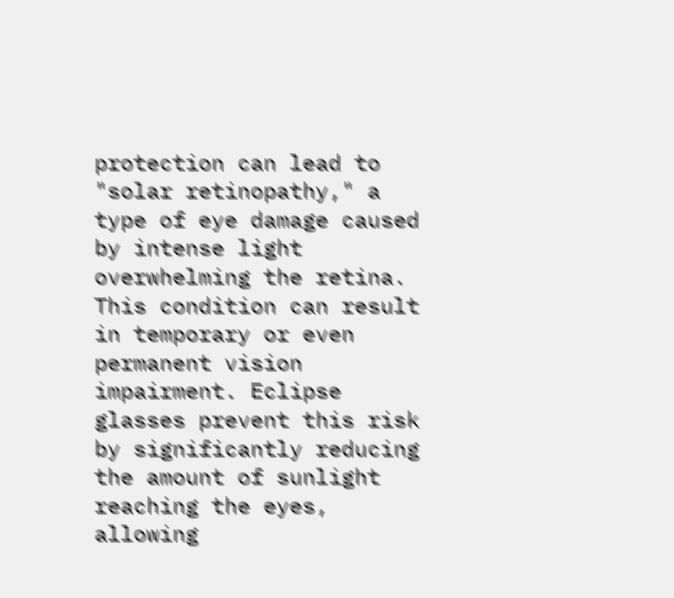protection can lead to "solar retinopathy," a type of eye damage caused by intense light overwhelming the retina. This condition can result in temporary or even permanent vision impairment. Eclipse glasses prevent this risk by significantly reducing the amount of sunlight reaching the eyes, allowing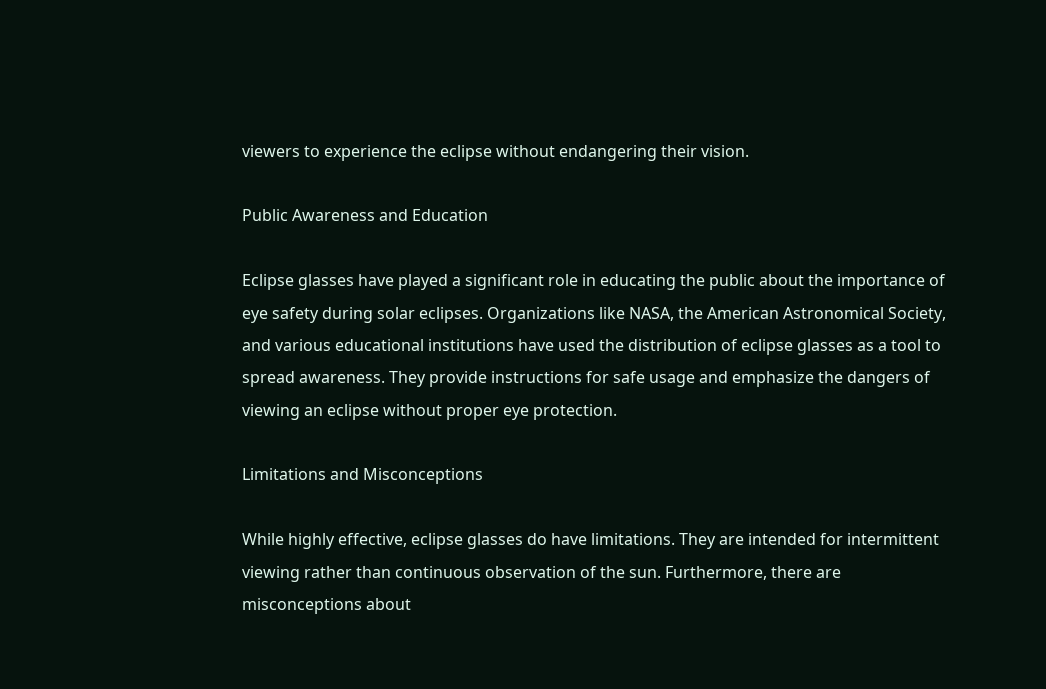viewers to experience the eclipse without endangering their vision.

Public Awareness and Education

Eclipse glasses have played a significant role in educating the public about the importance of eye safety during solar eclipses. Organizations like NASA, the American Astronomical Society, and various educational institutions have used the distribution of eclipse glasses as a tool to spread awareness. They provide instructions for safe usage and emphasize the dangers of viewing an eclipse without proper eye protection.

Limitations and Misconceptions

While highly effective, eclipse glasses do have limitations. They are intended for intermittent viewing rather than continuous observation of the sun. Furthermore, there are misconceptions about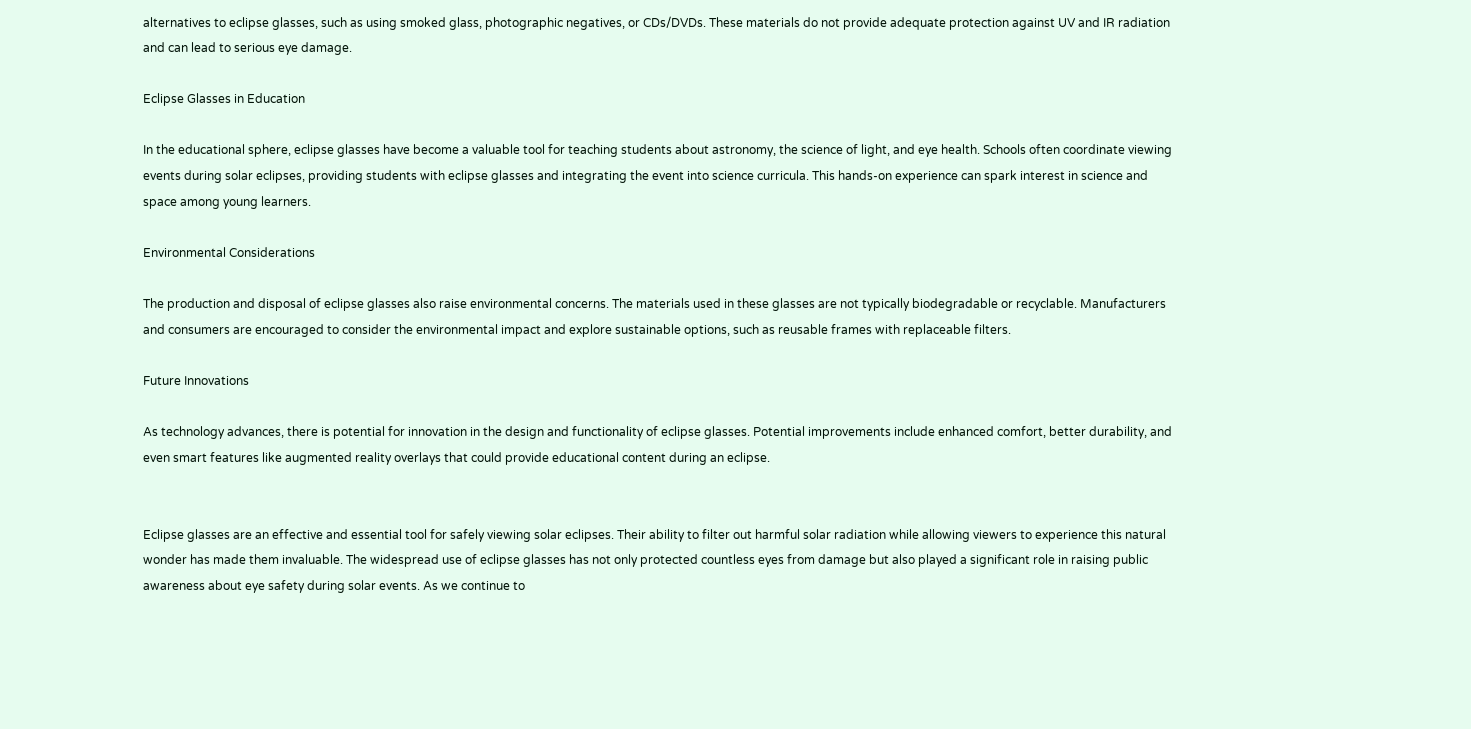alternatives to eclipse glasses, such as using smoked glass, photographic negatives, or CDs/DVDs. These materials do not provide adequate protection against UV and IR radiation and can lead to serious eye damage.

Eclipse Glasses in Education

In the educational sphere, eclipse glasses have become a valuable tool for teaching students about astronomy, the science of light, and eye health. Schools often coordinate viewing events during solar eclipses, providing students with eclipse glasses and integrating the event into science curricula. This hands-on experience can spark interest in science and space among young learners.

Environmental Considerations

The production and disposal of eclipse glasses also raise environmental concerns. The materials used in these glasses are not typically biodegradable or recyclable. Manufacturers and consumers are encouraged to consider the environmental impact and explore sustainable options, such as reusable frames with replaceable filters.

Future Innovations

As technology advances, there is potential for innovation in the design and functionality of eclipse glasses. Potential improvements include enhanced comfort, better durability, and even smart features like augmented reality overlays that could provide educational content during an eclipse.


Eclipse glasses are an effective and essential tool for safely viewing solar eclipses. Their ability to filter out harmful solar radiation while allowing viewers to experience this natural wonder has made them invaluable. The widespread use of eclipse glasses has not only protected countless eyes from damage but also played a significant role in raising public awareness about eye safety during solar events. As we continue to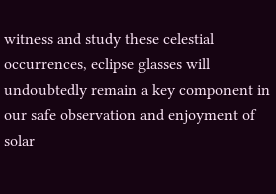witness and study these celestial occurrences, eclipse glasses will undoubtedly remain a key component in our safe observation and enjoyment of solar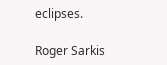eclipses.

Roger Sarkis